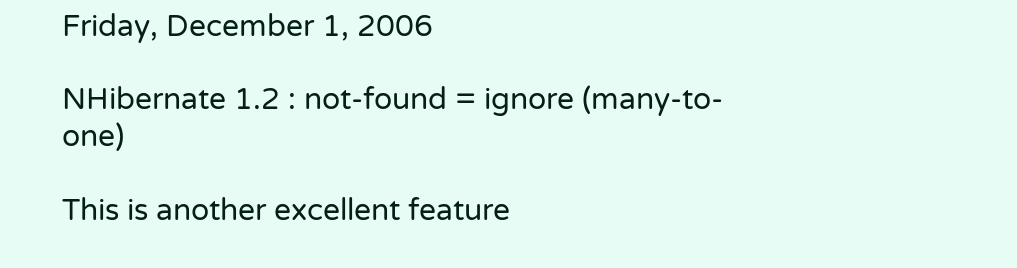Friday, December 1, 2006

NHibernate 1.2 : not-found = ignore (many-to-one)

This is another excellent feature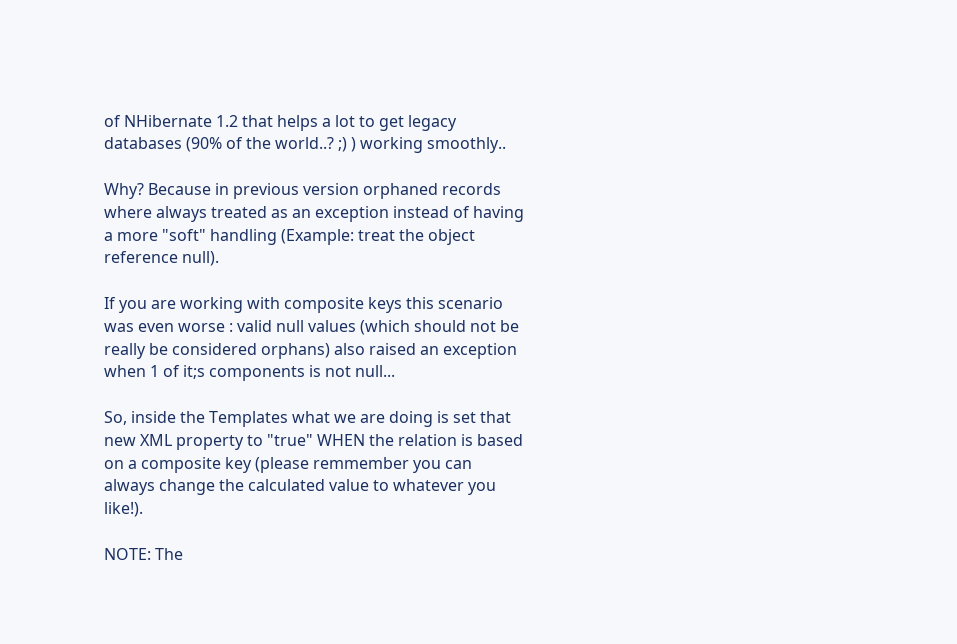of NHibernate 1.2 that helps a lot to get legacy databases (90% of the world..? ;) ) working smoothly..

Why? Because in previous version orphaned records where always treated as an exception instead of having a more "soft" handling (Example: treat the object reference null).

If you are working with composite keys this scenario was even worse : valid null values (which should not be really be considered orphans) also raised an exception when 1 of it;s components is not null...

So, inside the Templates what we are doing is set that new XML property to "true" WHEN the relation is based on a composite key (please remmember you can always change the calculated value to whatever you like!).

NOTE: The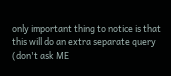only important thing to notice is that this will do an extra separate query (don't ask ME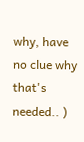why, have no clue why that's needed.. )